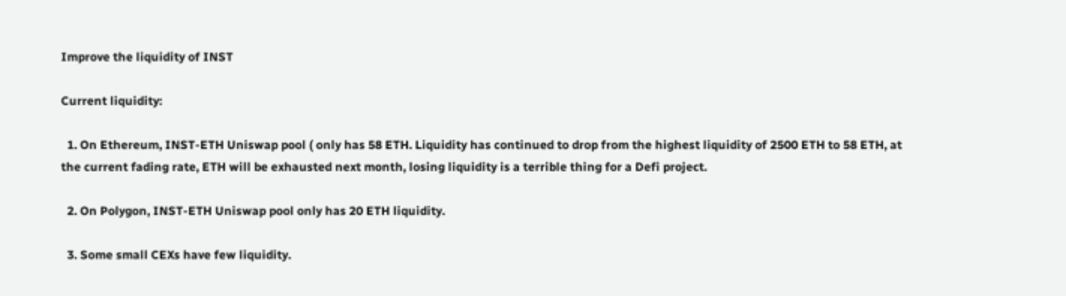Improve the liquidity of INST

Current liquidity:

  1. On Ethereum, INST-ETH Uniswap pool ( only has 58 ETH. Liquidity has continued to drop from the highest liquidity of 2500 ETH to 58 ETH, at the current fading rate, ETH will be exhausted next month, losing liquidity is a terrible thing for a Defi project.

  2. On Polygon, INST-ETH Uniswap pool only has 20 ETH liquidity.

  3. Some small CEXs have few liquidity.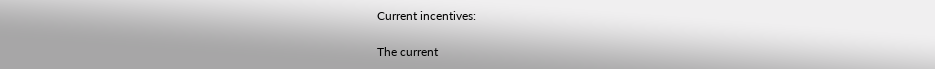Current incentives:

The current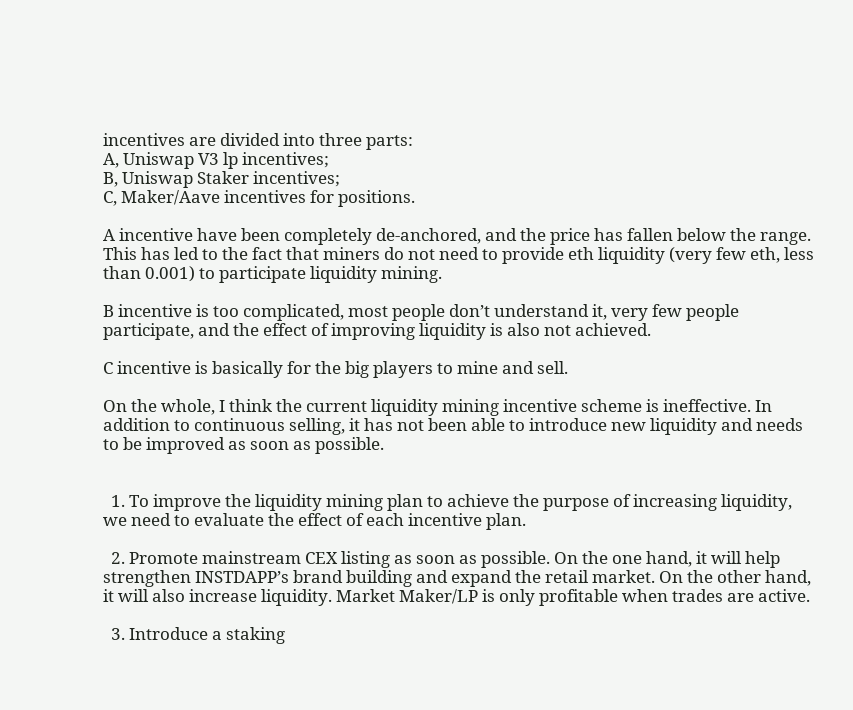incentives are divided into three parts:
A, Uniswap V3 lp incentives;
B, Uniswap Staker incentives;
C, Maker/Aave incentives for positions.

A incentive have been completely de-anchored, and the price has fallen below the range. This has led to the fact that miners do not need to provide eth liquidity (very few eth, less than 0.001) to participate liquidity mining.

B incentive is too complicated, most people don’t understand it, very few people participate, and the effect of improving liquidity is also not achieved.

C incentive is basically for the big players to mine and sell.

On the whole, I think the current liquidity mining incentive scheme is ineffective. In addition to continuous selling, it has not been able to introduce new liquidity and needs to be improved as soon as possible.


  1. To improve the liquidity mining plan to achieve the purpose of increasing liquidity, we need to evaluate the effect of each incentive plan.

  2. Promote mainstream CEX listing as soon as possible. On the one hand, it will help strengthen INSTDAPP’s brand building and expand the retail market. On the other hand, it will also increase liquidity. Market Maker/LP is only profitable when trades are active.

  3. Introduce a staking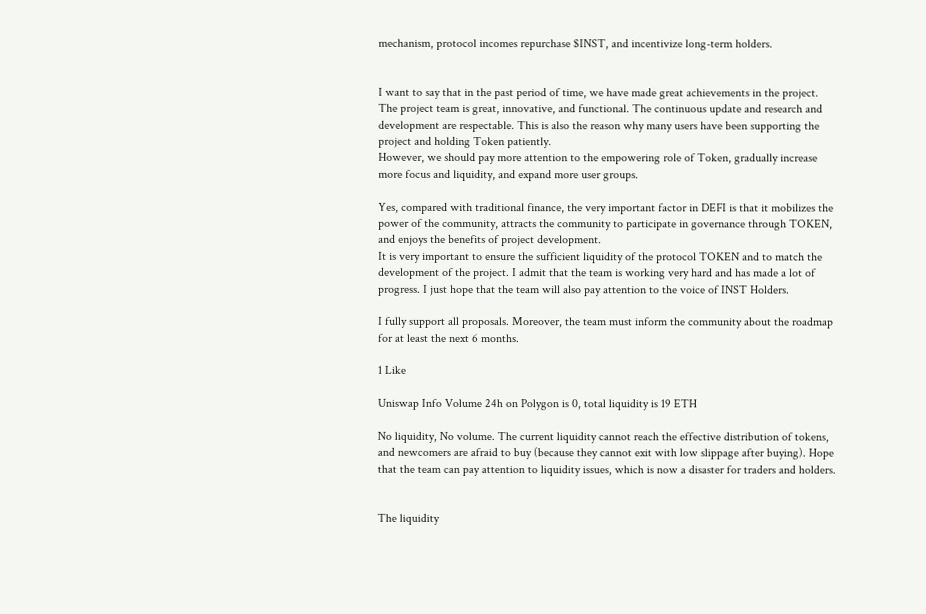mechanism, protocol incomes repurchase $INST, and incentivize long-term holders.


I want to say that in the past period of time, we have made great achievements in the project. The project team is great, innovative, and functional. The continuous update and research and development are respectable. This is also the reason why many users have been supporting the project and holding Token patiently.
However, we should pay more attention to the empowering role of Token, gradually increase more focus and liquidity, and expand more user groups.

Yes, compared with traditional finance, the very important factor in DEFI is that it mobilizes the power of the community, attracts the community to participate in governance through TOKEN, and enjoys the benefits of project development.
It is very important to ensure the sufficient liquidity of the protocol TOKEN and to match the development of the project. I admit that the team is working very hard and has made a lot of progress. I just hope that the team will also pay attention to the voice of INST Holders.

I fully support all proposals. Moreover, the team must inform the community about the roadmap for at least the next 6 months.

1 Like

Uniswap Info Volume 24h on Polygon is 0, total liquidity is 19 ETH

No liquidity, No volume. The current liquidity cannot reach the effective distribution of tokens, and newcomers are afraid to buy (because they cannot exit with low slippage after buying). Hope that the team can pay attention to liquidity issues, which is now a disaster for traders and holders.


The liquidity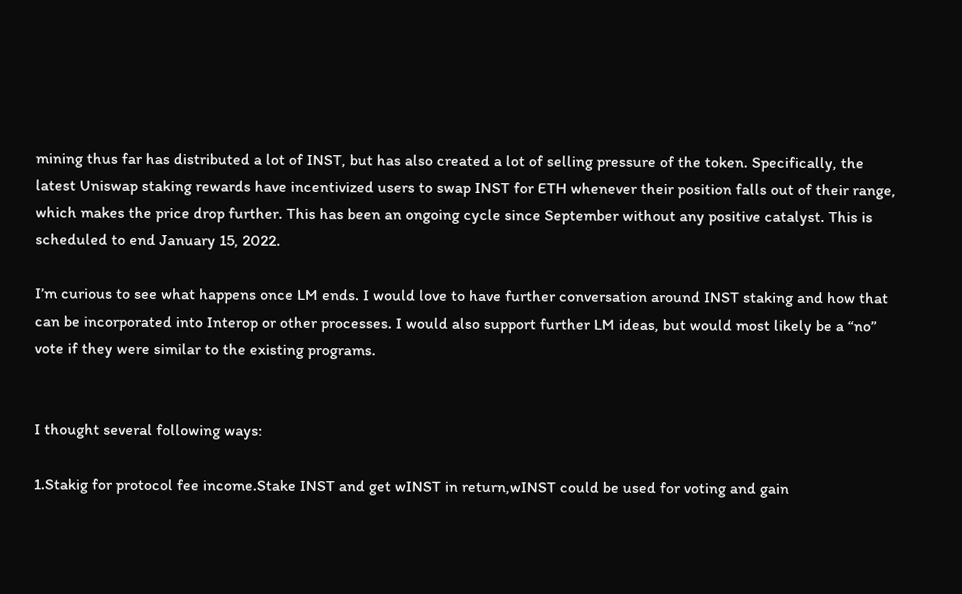mining thus far has distributed a lot of INST, but has also created a lot of selling pressure of the token. Specifically, the latest Uniswap staking rewards have incentivized users to swap INST for ETH whenever their position falls out of their range, which makes the price drop further. This has been an ongoing cycle since September without any positive catalyst. This is scheduled to end January 15, 2022.

I’m curious to see what happens once LM ends. I would love to have further conversation around INST staking and how that can be incorporated into Interop or other processes. I would also support further LM ideas, but would most likely be a “no” vote if they were similar to the existing programs.


I thought several following ways:

1.Stakig for protocol fee income.Stake INST and get wINST in return,wINST could be used for voting and gain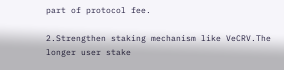part of protocol fee.

2.Strengthen staking mechanism like VeCRV.The longer user stake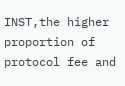INST,the higher proportion of protocol fee and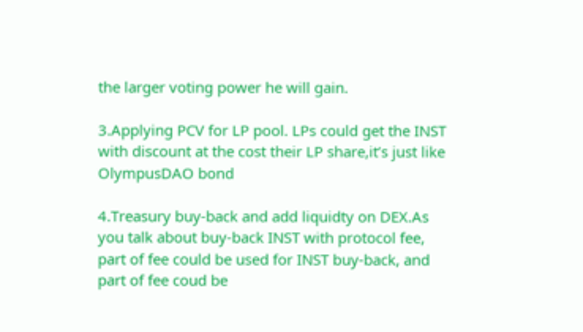the larger voting power he will gain.

3.Applying PCV for LP pool. LPs could get the INST with discount at the cost their LP share,it’s just like OlympusDAO bond

4.Treasury buy-back and add liquidty on DEX.As you talk about buy-back INST with protocol fee, part of fee could be used for INST buy-back, and part of fee coud be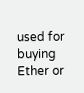used for buying Ether or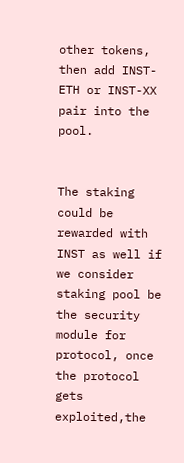other tokens, then add INST-ETH or INST-XX pair into the pool.


The staking could be rewarded with INST as well if we consider staking pool be the security module for protocol, once the protocol gets exploited,the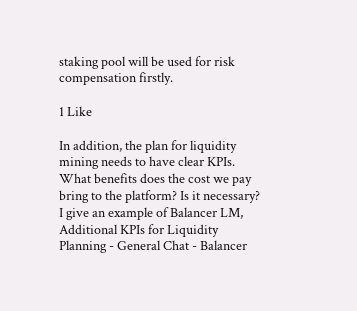staking pool will be used for risk compensation firstly.

1 Like

In addition, the plan for liquidity mining needs to have clear KPIs. What benefits does the cost we pay bring to the platform? Is it necessary? I give an example of Balancer LM, Additional KPIs for Liquidity Planning - General Chat - Balancer